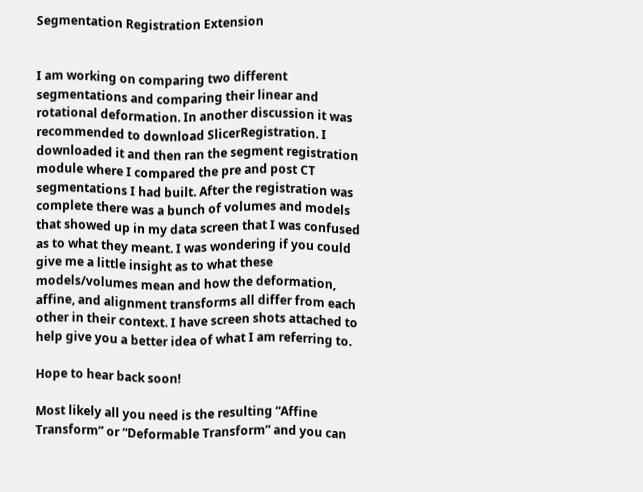Segmentation Registration Extension


I am working on comparing two different segmentations and comparing their linear and rotational deformation. In another discussion it was recommended to download SlicerRegistration. I downloaded it and then ran the segment registration module where I compared the pre and post CT segmentations I had built. After the registration was complete there was a bunch of volumes and models that showed up in my data screen that I was confused as to what they meant. I was wondering if you could give me a little insight as to what these models/volumes mean and how the deformation, affine, and alignment transforms all differ from each other in their context. I have screen shots attached to help give you a better idea of what I am referring to.

Hope to hear back soon!

Most likely all you need is the resulting “Affine Transform” or “Deformable Transform” and you can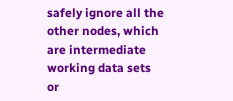safely ignore all the other nodes, which are intermediate working data sets or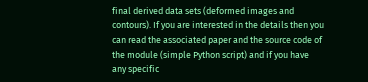final derived data sets (deformed images and contours). If you are interested in the details then you can read the associated paper and the source code of the module (simple Python script) and if you have any specific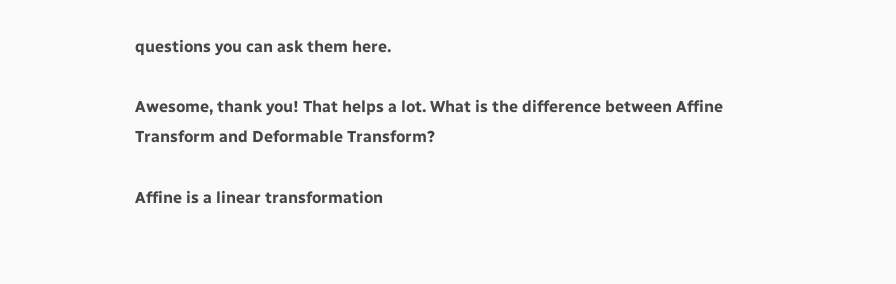questions you can ask them here.

Awesome, thank you! That helps a lot. What is the difference between Affine Transform and Deformable Transform?

Affine is a linear transformation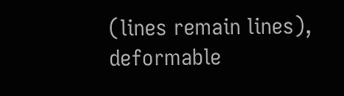(lines remain lines), deformable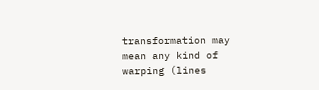transformation may mean any kind of warping (lines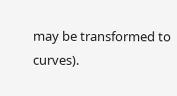may be transformed to curves).